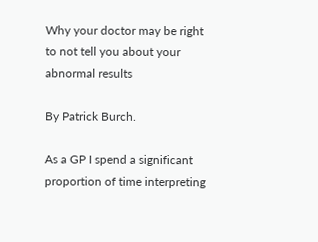Why your doctor may be right to not tell you about your abnormal results

By Patrick Burch.

As a GP I spend a significant proportion of time interpreting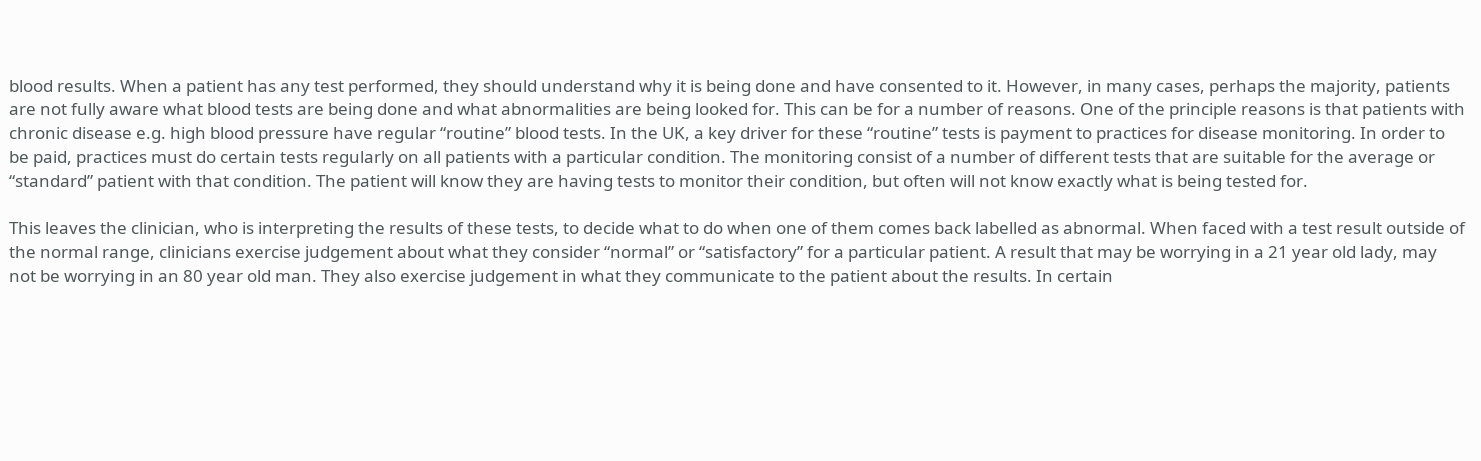blood results. When a patient has any test performed, they should understand why it is being done and have consented to it. However, in many cases, perhaps the majority, patients are not fully aware what blood tests are being done and what abnormalities are being looked for. This can be for a number of reasons. One of the principle reasons is that patients with chronic disease e.g. high blood pressure have regular “routine” blood tests. In the UK, a key driver for these “routine” tests is payment to practices for disease monitoring. In order to be paid, practices must do certain tests regularly on all patients with a particular condition. The monitoring consist of a number of different tests that are suitable for the average or “standard” patient with that condition. The patient will know they are having tests to monitor their condition, but often will not know exactly what is being tested for.

This leaves the clinician, who is interpreting the results of these tests, to decide what to do when one of them comes back labelled as abnormal. When faced with a test result outside of the normal range, clinicians exercise judgement about what they consider “normal” or “satisfactory” for a particular patient. A result that may be worrying in a 21 year old lady, may not be worrying in an 80 year old man. They also exercise judgement in what they communicate to the patient about the results. In certain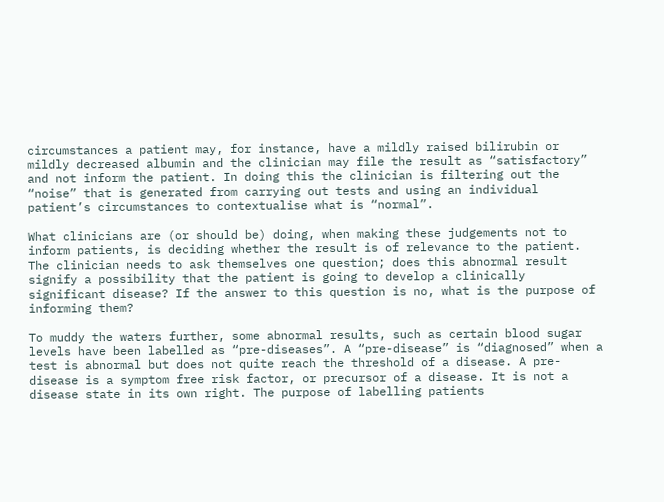circumstances a patient may, for instance, have a mildly raised bilirubin or mildly decreased albumin and the clinician may file the result as “satisfactory” and not inform the patient. In doing this the clinician is filtering out the “noise” that is generated from carrying out tests and using an individual patient’s circumstances to contextualise what is “normal”.

What clinicians are (or should be) doing, when making these judgements not to inform patients, is deciding whether the result is of relevance to the patient. The clinician needs to ask themselves one question; does this abnormal result signify a possibility that the patient is going to develop a clinically significant disease? If the answer to this question is no, what is the purpose of informing them?

To muddy the waters further, some abnormal results, such as certain blood sugar levels have been labelled as “pre-diseases”. A “pre-disease” is “diagnosed” when a test is abnormal but does not quite reach the threshold of a disease. A pre-disease is a symptom free risk factor, or precursor of a disease. It is not a disease state in its own right. The purpose of labelling patients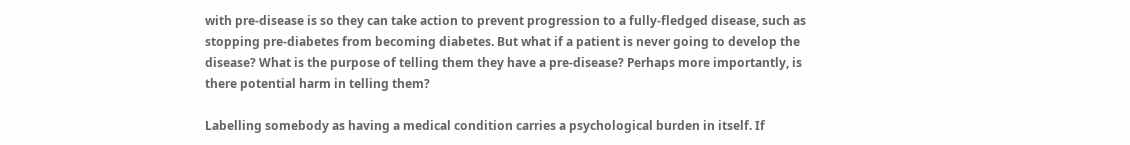with pre-disease is so they can take action to prevent progression to a fully-fledged disease, such as stopping pre-diabetes from becoming diabetes. But what if a patient is never going to develop the disease? What is the purpose of telling them they have a pre-disease? Perhaps more importantly, is there potential harm in telling them?

Labelling somebody as having a medical condition carries a psychological burden in itself. If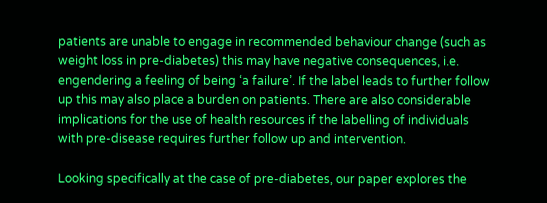patients are unable to engage in recommended behaviour change (such as weight loss in pre-diabetes) this may have negative consequences, i.e. engendering a feeling of being ‘a failure’. If the label leads to further follow up this may also place a burden on patients. There are also considerable implications for the use of health resources if the labelling of individuals with pre-disease requires further follow up and intervention.

Looking specifically at the case of pre-diabetes, our paper explores the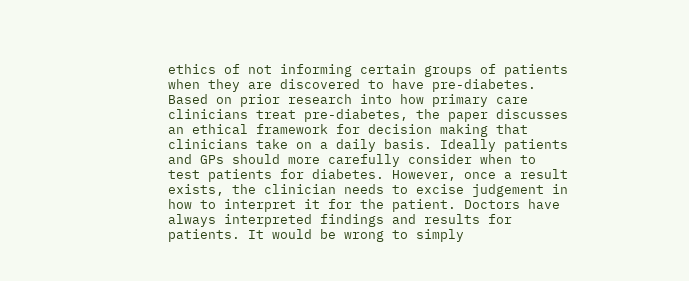ethics of not informing certain groups of patients when they are discovered to have pre-diabetes. Based on prior research into how primary care clinicians treat pre-diabetes, the paper discusses an ethical framework for decision making that clinicians take on a daily basis. Ideally patients and GPs should more carefully consider when to test patients for diabetes. However, once a result exists, the clinician needs to excise judgement in how to interpret it for the patient. Doctors have always interpreted findings and results for patients. It would be wrong to simply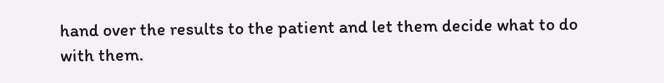hand over the results to the patient and let them decide what to do with them.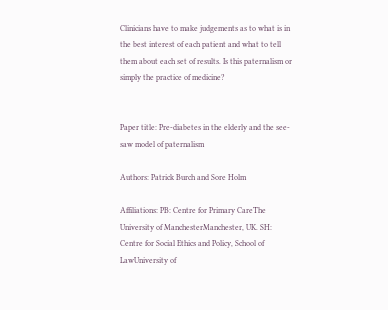Clinicians have to make judgements as to what is in the best interest of each patient and what to tell them about each set of results. Is this paternalism or simply the practice of medicine?


Paper title: Pre-diabetes in the elderly and the see-saw model of paternalism

Authors: Patrick Burch and Sore Holm

Affiliations: PB: Centre for Primary CareThe University of ManchesterManchester, UK. SH: Centre for Social Ethics and Policy, School of LawUniversity of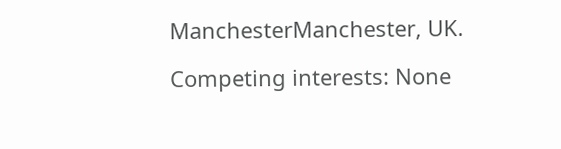ManchesterManchester, UK.

Competing interests: None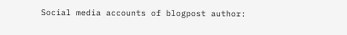Social media accounts of blogpost author: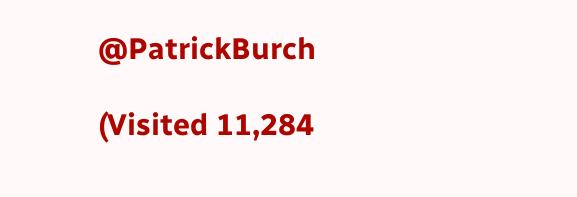@PatrickBurch

(Visited 11,284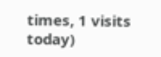times, 1 visits today)